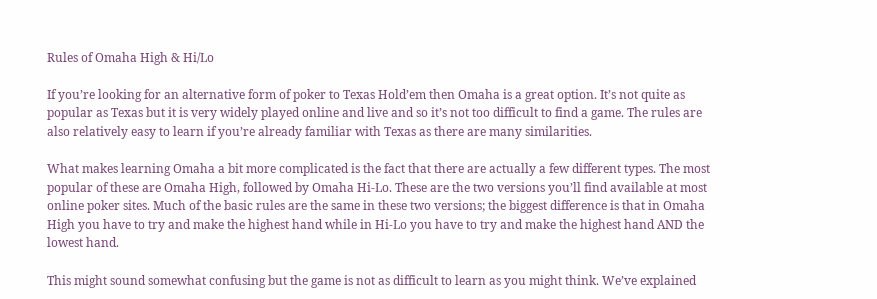Rules of Omaha High & Hi/Lo

If you’re looking for an alternative form of poker to Texas Hold’em then Omaha is a great option. It’s not quite as popular as Texas but it is very widely played online and live and so it’s not too difficult to find a game. The rules are also relatively easy to learn if you’re already familiar with Texas as there are many similarities.

What makes learning Omaha a bit more complicated is the fact that there are actually a few different types. The most popular of these are Omaha High, followed by Omaha Hi-Lo. These are the two versions you’ll find available at most online poker sites. Much of the basic rules are the same in these two versions; the biggest difference is that in Omaha High you have to try and make the highest hand while in Hi-Lo you have to try and make the highest hand AND the lowest hand.

This might sound somewhat confusing but the game is not as difficult to learn as you might think. We’ve explained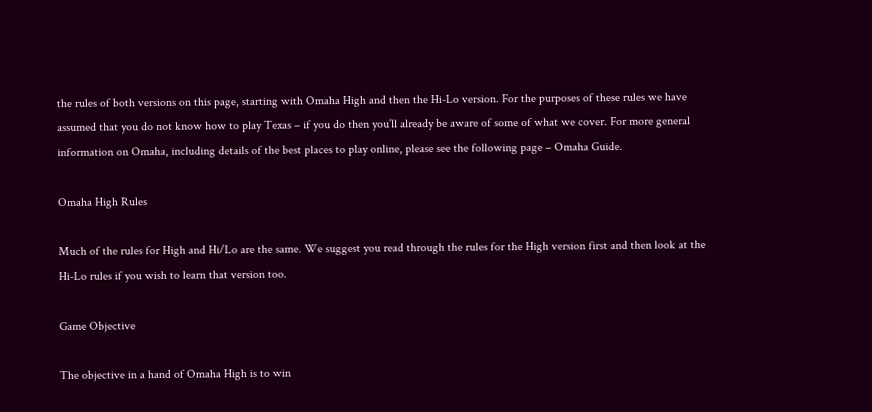the rules of both versions on this page, starting with Omaha High and then the Hi-Lo version. For the purposes of these rules we have assumed that you do not know how to play Texas – if you do then you’ll already be aware of some of what we cover. For more general information on Omaha, including details of the best places to play online, please see the following page – Omaha Guide.

Omaha High Rules

Much of the rules for High and Hi/Lo are the same. We suggest you read through the rules for the High version first and then look at the Hi-Lo rules if you wish to learn that version too.

Game Objective

The objective in a hand of Omaha High is to win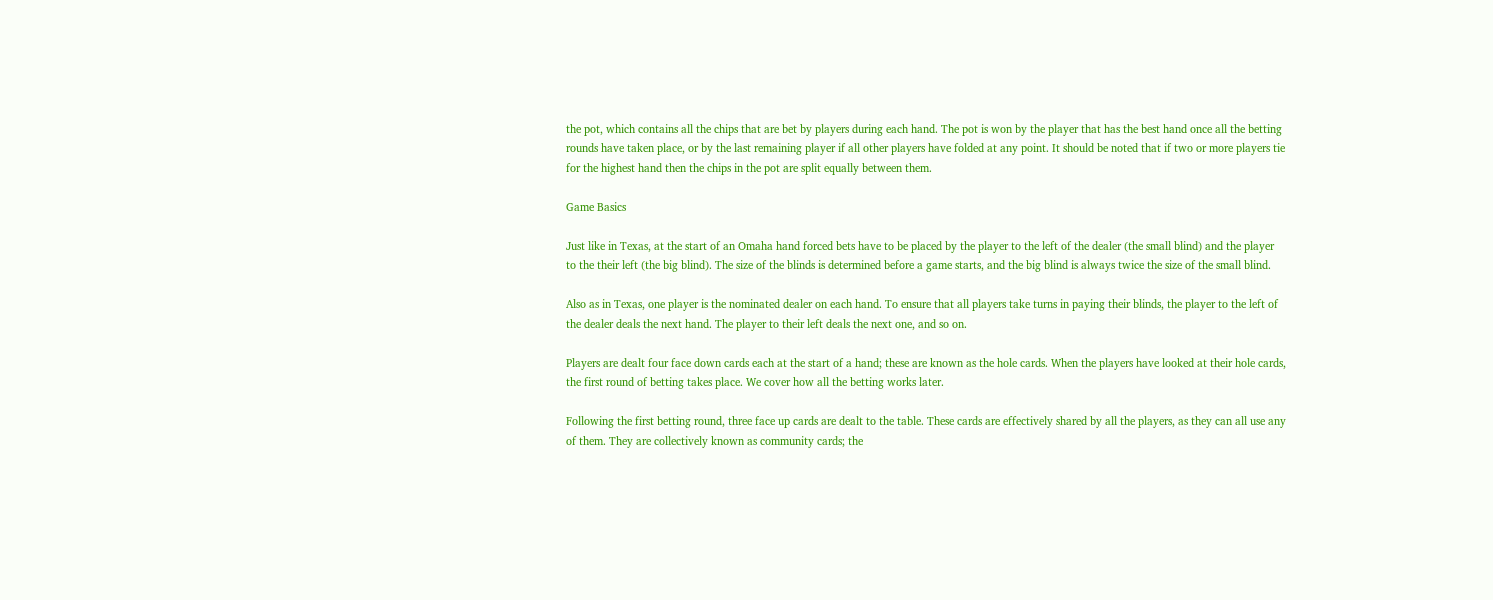the pot, which contains all the chips that are bet by players during each hand. The pot is won by the player that has the best hand once all the betting rounds have taken place, or by the last remaining player if all other players have folded at any point. It should be noted that if two or more players tie for the highest hand then the chips in the pot are split equally between them.

Game Basics

Just like in Texas, at the start of an Omaha hand forced bets have to be placed by the player to the left of the dealer (the small blind) and the player to the their left (the big blind). The size of the blinds is determined before a game starts, and the big blind is always twice the size of the small blind.

Also as in Texas, one player is the nominated dealer on each hand. To ensure that all players take turns in paying their blinds, the player to the left of the dealer deals the next hand. The player to their left deals the next one, and so on.

Players are dealt four face down cards each at the start of a hand; these are known as the hole cards. When the players have looked at their hole cards, the first round of betting takes place. We cover how all the betting works later.

Following the first betting round, three face up cards are dealt to the table. These cards are effectively shared by all the players, as they can all use any of them. They are collectively known as community cards; the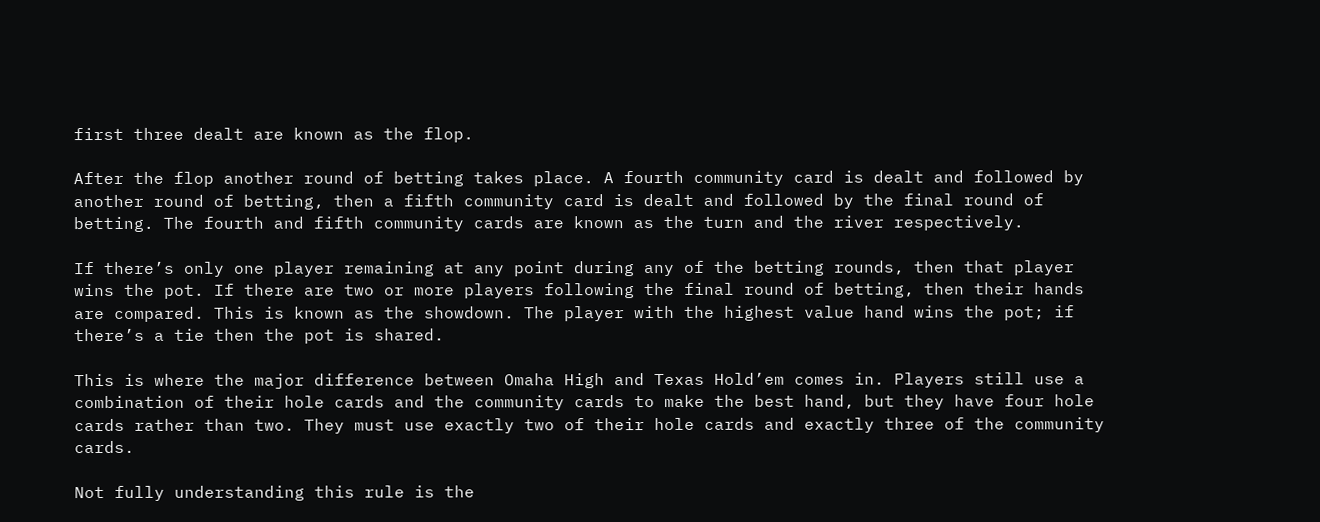first three dealt are known as the flop.

After the flop another round of betting takes place. A fourth community card is dealt and followed by another round of betting, then a fifth community card is dealt and followed by the final round of betting. The fourth and fifth community cards are known as the turn and the river respectively.

If there’s only one player remaining at any point during any of the betting rounds, then that player wins the pot. If there are two or more players following the final round of betting, then their hands are compared. This is known as the showdown. The player with the highest value hand wins the pot; if there’s a tie then the pot is shared.

This is where the major difference between Omaha High and Texas Hold’em comes in. Players still use a combination of their hole cards and the community cards to make the best hand, but they have four hole cards rather than two. They must use exactly two of their hole cards and exactly three of the community cards.

Not fully understanding this rule is the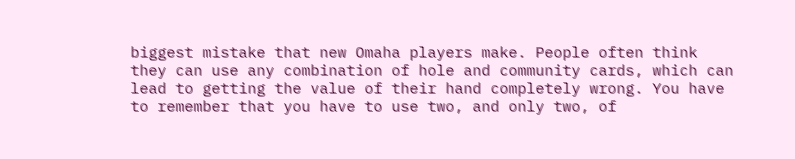biggest mistake that new Omaha players make. People often think they can use any combination of hole and community cards, which can lead to getting the value of their hand completely wrong. You have to remember that you have to use two, and only two, of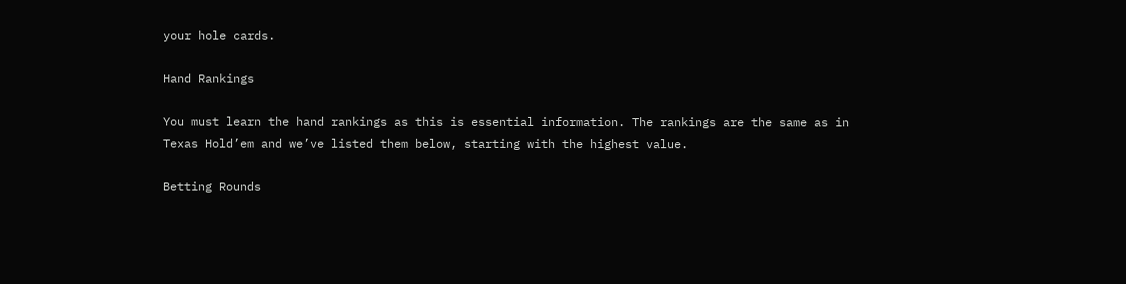your hole cards.

Hand Rankings

You must learn the hand rankings as this is essential information. The rankings are the same as in Texas Hold’em and we’ve listed them below, starting with the highest value.

Betting Rounds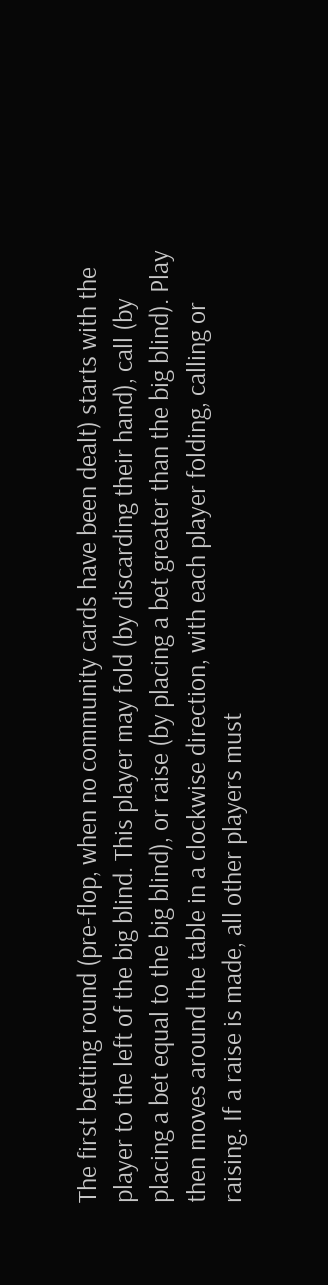The first betting round (pre-flop, when no community cards have been dealt) starts with the player to the left of the big blind. This player may fold (by discarding their hand), call (by placing a bet equal to the big blind), or raise (by placing a bet greater than the big blind). Play then moves around the table in a clockwise direction, with each player folding, calling or raising. If a raise is made, all other players must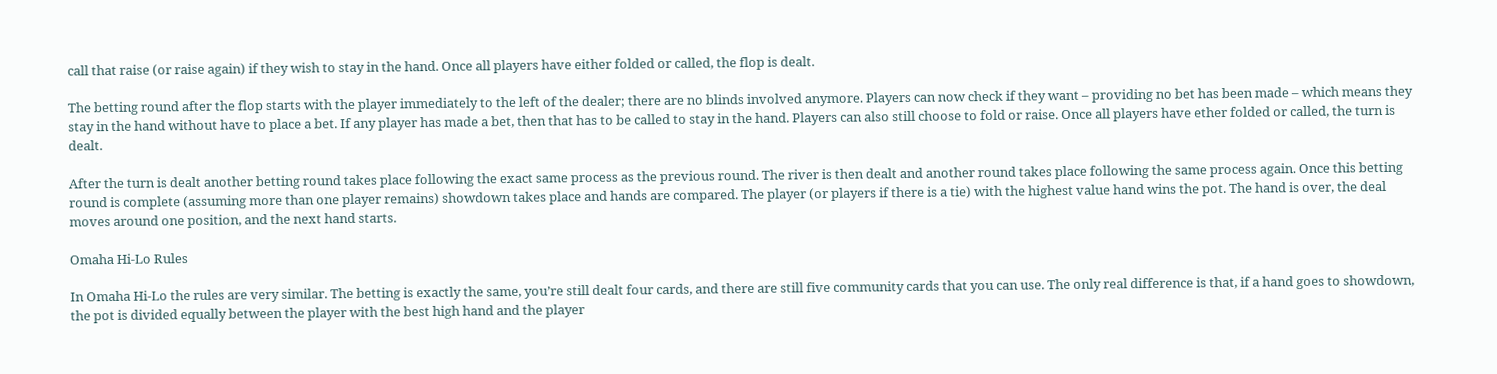call that raise (or raise again) if they wish to stay in the hand. Once all players have either folded or called, the flop is dealt.

The betting round after the flop starts with the player immediately to the left of the dealer; there are no blinds involved anymore. Players can now check if they want – providing no bet has been made – which means they stay in the hand without have to place a bet. If any player has made a bet, then that has to be called to stay in the hand. Players can also still choose to fold or raise. Once all players have ether folded or called, the turn is dealt.

After the turn is dealt another betting round takes place following the exact same process as the previous round. The river is then dealt and another round takes place following the same process again. Once this betting round is complete (assuming more than one player remains) showdown takes place and hands are compared. The player (or players if there is a tie) with the highest value hand wins the pot. The hand is over, the deal moves around one position, and the next hand starts.

Omaha Hi-Lo Rules

In Omaha Hi-Lo the rules are very similar. The betting is exactly the same, you’re still dealt four cards, and there are still five community cards that you can use. The only real difference is that, if a hand goes to showdown, the pot is divided equally between the player with the best high hand and the player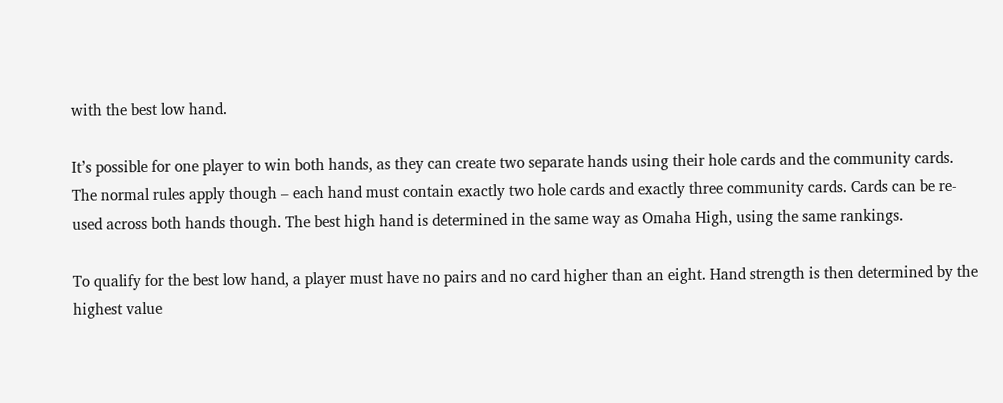with the best low hand.

It’s possible for one player to win both hands, as they can create two separate hands using their hole cards and the community cards. The normal rules apply though – each hand must contain exactly two hole cards and exactly three community cards. Cards can be re-used across both hands though. The best high hand is determined in the same way as Omaha High, using the same rankings.

To qualify for the best low hand, a player must have no pairs and no card higher than an eight. Hand strength is then determined by the highest value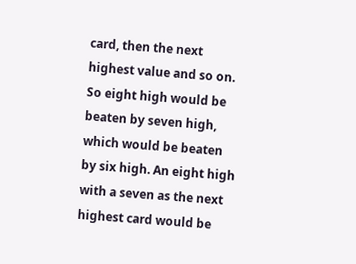card, then the next highest value and so on. So eight high would be beaten by seven high, which would be beaten by six high. An eight high with a seven as the next highest card would be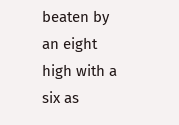beaten by an eight high with a six as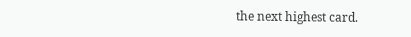the next highest card.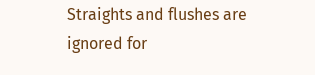Straights and flushes are ignored for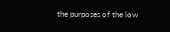the purposes of the low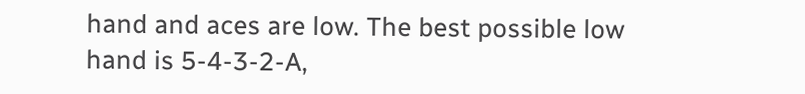hand and aces are low. The best possible low hand is 5-4-3-2-A,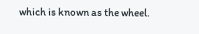which is known as the wheel.